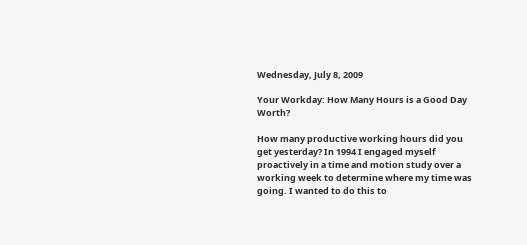Wednesday, July 8, 2009

Your Workday: How Many Hours is a Good Day Worth?

How many productive working hours did you get yesterday? In 1994 I engaged myself proactively in a time and motion study over a working week to determine where my time was going. I wanted to do this to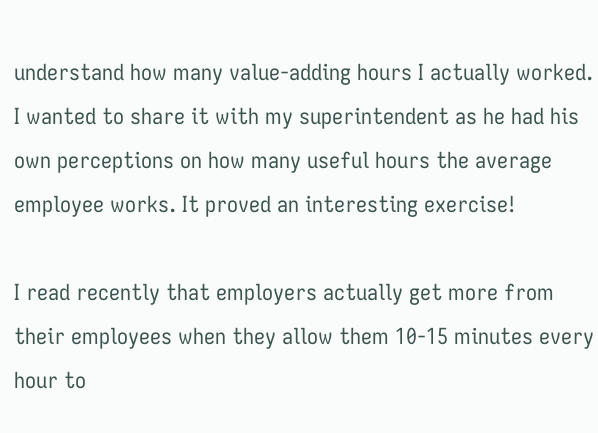understand how many value-adding hours I actually worked. I wanted to share it with my superintendent as he had his own perceptions on how many useful hours the average employee works. It proved an interesting exercise!

I read recently that employers actually get more from their employees when they allow them 10-15 minutes every hour to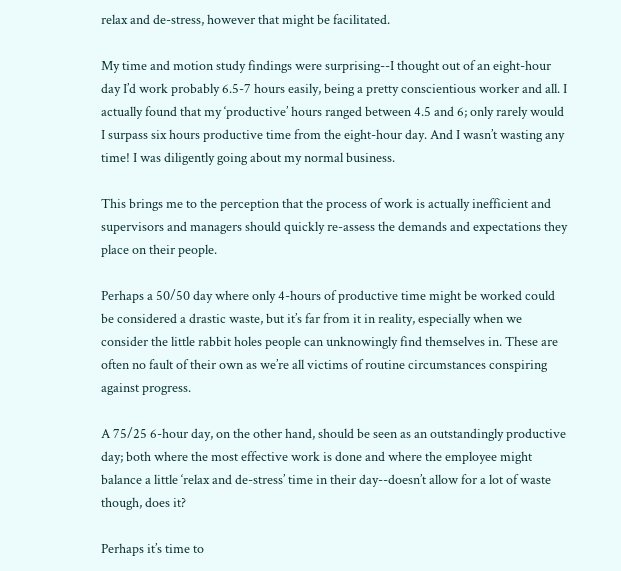relax and de-stress, however that might be facilitated.

My time and motion study findings were surprising--I thought out of an eight-hour day I’d work probably 6.5-7 hours easily, being a pretty conscientious worker and all. I actually found that my ‘productive’ hours ranged between 4.5 and 6; only rarely would I surpass six hours productive time from the eight-hour day. And I wasn’t wasting any time! I was diligently going about my normal business.

This brings me to the perception that the process of work is actually inefficient and supervisors and managers should quickly re-assess the demands and expectations they place on their people.

Perhaps a 50/50 day where only 4-hours of productive time might be worked could be considered a drastic waste, but it’s far from it in reality, especially when we consider the little rabbit holes people can unknowingly find themselves in. These are often no fault of their own as we’re all victims of routine circumstances conspiring against progress.

A 75/25 6-hour day, on the other hand, should be seen as an outstandingly productive day; both where the most effective work is done and where the employee might balance a little ‘relax and de-stress’ time in their day--doesn’t allow for a lot of waste though, does it?

Perhaps it’s time to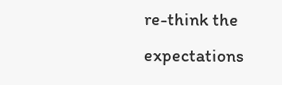re-think the expectations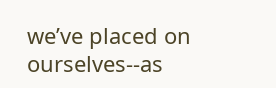we’ve placed on ourselves--as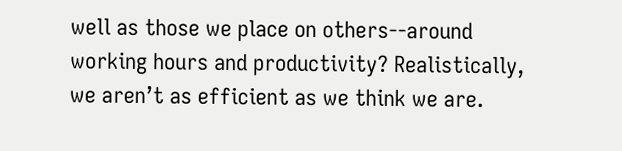well as those we place on others--around working hours and productivity? Realistically, we aren’t as efficient as we think we are.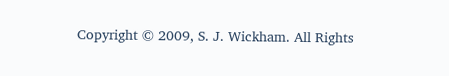Copyright © 2009, S. J. Wickham. All Rights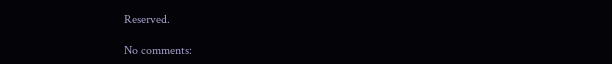Reserved.

No comments: